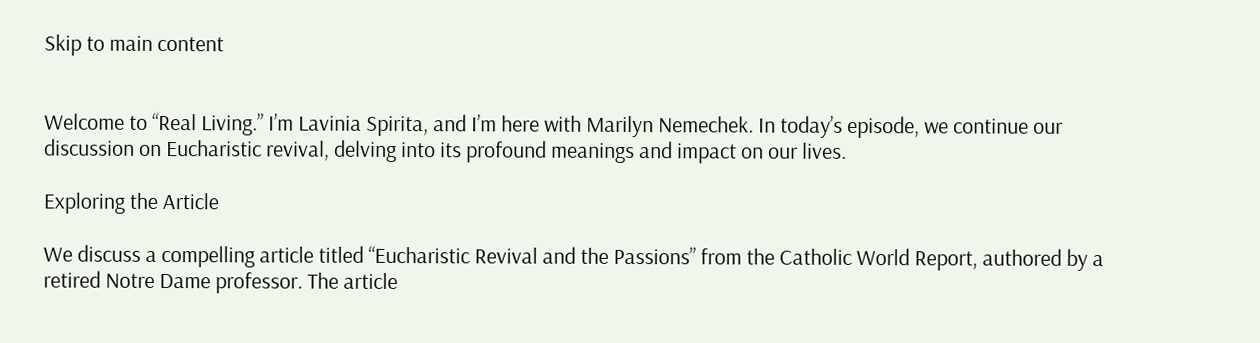Skip to main content


Welcome to “Real Living.” I’m Lavinia Spirita, and I’m here with Marilyn Nemechek. In today’s episode, we continue our discussion on Eucharistic revival, delving into its profound meanings and impact on our lives.

Exploring the Article

We discuss a compelling article titled “Eucharistic Revival and the Passions” from the Catholic World Report, authored by a retired Notre Dame professor. The article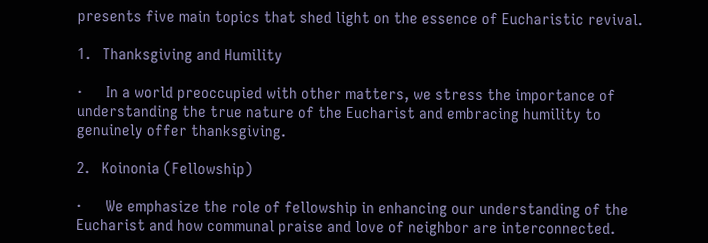presents five main topics that shed light on the essence of Eucharistic revival.

1.   Thanksgiving and Humility

·      In a world preoccupied with other matters, we stress the importance of understanding the true nature of the Eucharist and embracing humility to genuinely offer thanksgiving.

2.   Koinonia (Fellowship)

·      We emphasize the role of fellowship in enhancing our understanding of the Eucharist and how communal praise and love of neighbor are interconnected.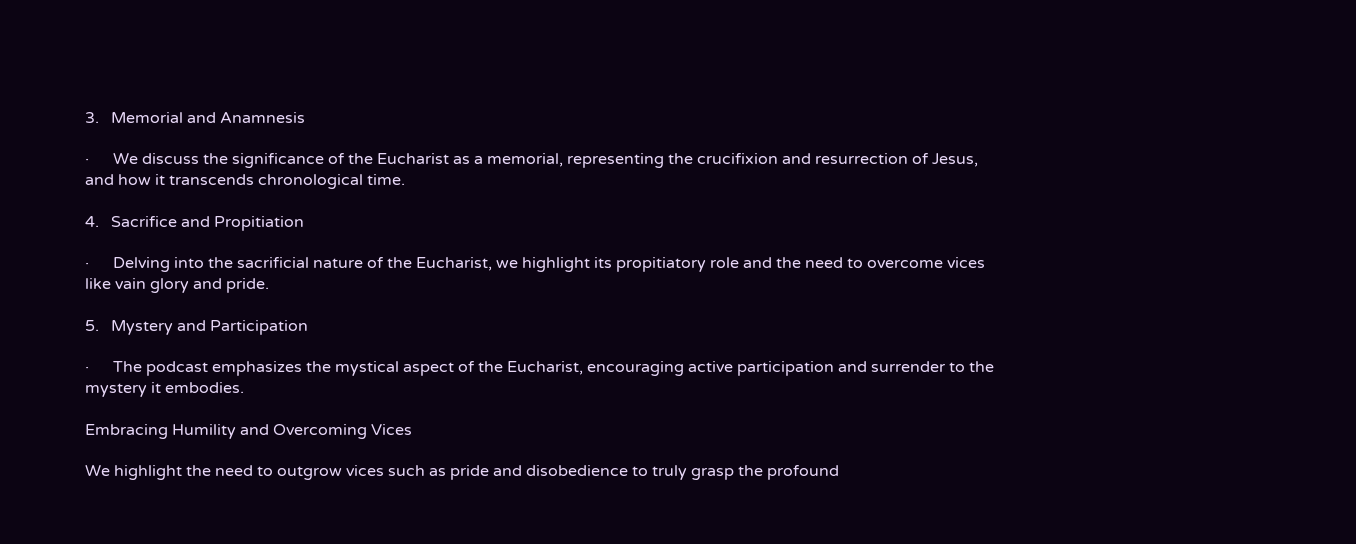3.   Memorial and Anamnesis

·      We discuss the significance of the Eucharist as a memorial, representing the crucifixion and resurrection of Jesus, and how it transcends chronological time.

4.   Sacrifice and Propitiation

·      Delving into the sacrificial nature of the Eucharist, we highlight its propitiatory role and the need to overcome vices like vain glory and pride.

5.   Mystery and Participation

·      The podcast emphasizes the mystical aspect of the Eucharist, encouraging active participation and surrender to the mystery it embodies.

Embracing Humility and Overcoming Vices

We highlight the need to outgrow vices such as pride and disobedience to truly grasp the profound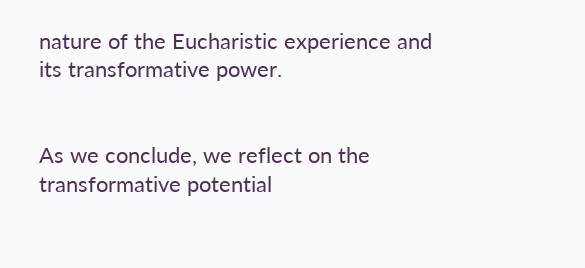nature of the Eucharistic experience and its transformative power.


As we conclude, we reflect on the transformative potential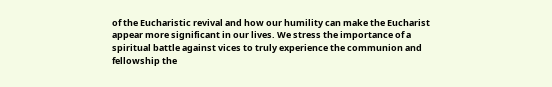of the Eucharistic revival and how our humility can make the Eucharist appear more significant in our lives. We stress the importance of a spiritual battle against vices to truly experience the communion and fellowship the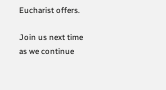Eucharist offers.

Join us next time as we continue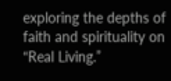exploring the depths of faith and spirituality on “Real Living.”